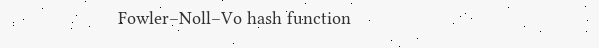Fowler–Noll–Vo hash function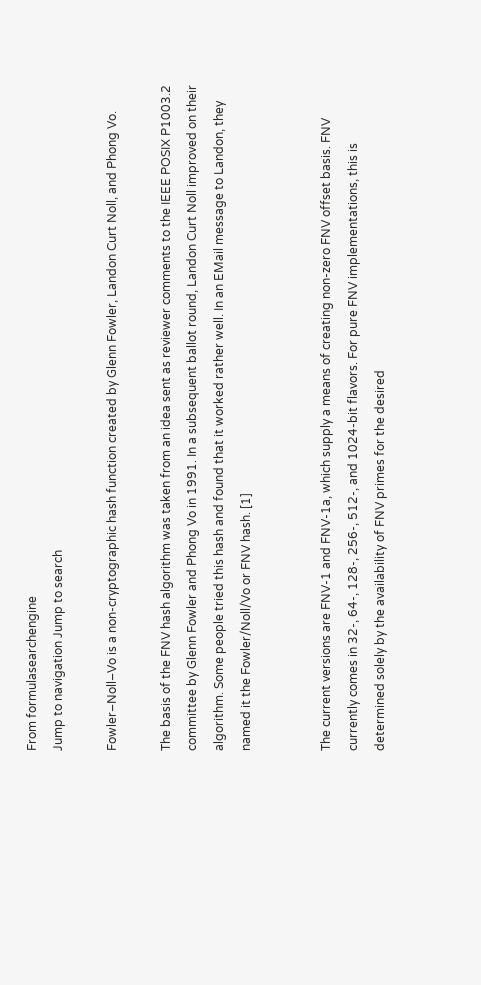From formulasearchengine
Jump to navigation Jump to search

Fowler–Noll–Vo is a non-cryptographic hash function created by Glenn Fowler, Landon Curt Noll, and Phong Vo.

The basis of the FNV hash algorithm was taken from an idea sent as reviewer comments to the IEEE POSIX P1003.2 committee by Glenn Fowler and Phong Vo in 1991. In a subsequent ballot round, Landon Curt Noll improved on their algorithm. Some people tried this hash and found that it worked rather well. In an EMail message to Landon, they named it the Fowler/Noll/Vo or FNV hash. [1]


The current versions are FNV-1 and FNV-1a, which supply a means of creating non-zero FNV offset basis. FNV currently comes in 32-, 64-, 128-, 256-, 512-, and 1024-bit flavors. For pure FNV implementations, this is determined solely by the availability of FNV primes for the desired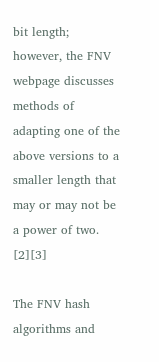bit length; however, the FNV webpage discusses methods of adapting one of the above versions to a smaller length that may or may not be a power of two. [2][3]

The FNV hash algorithms and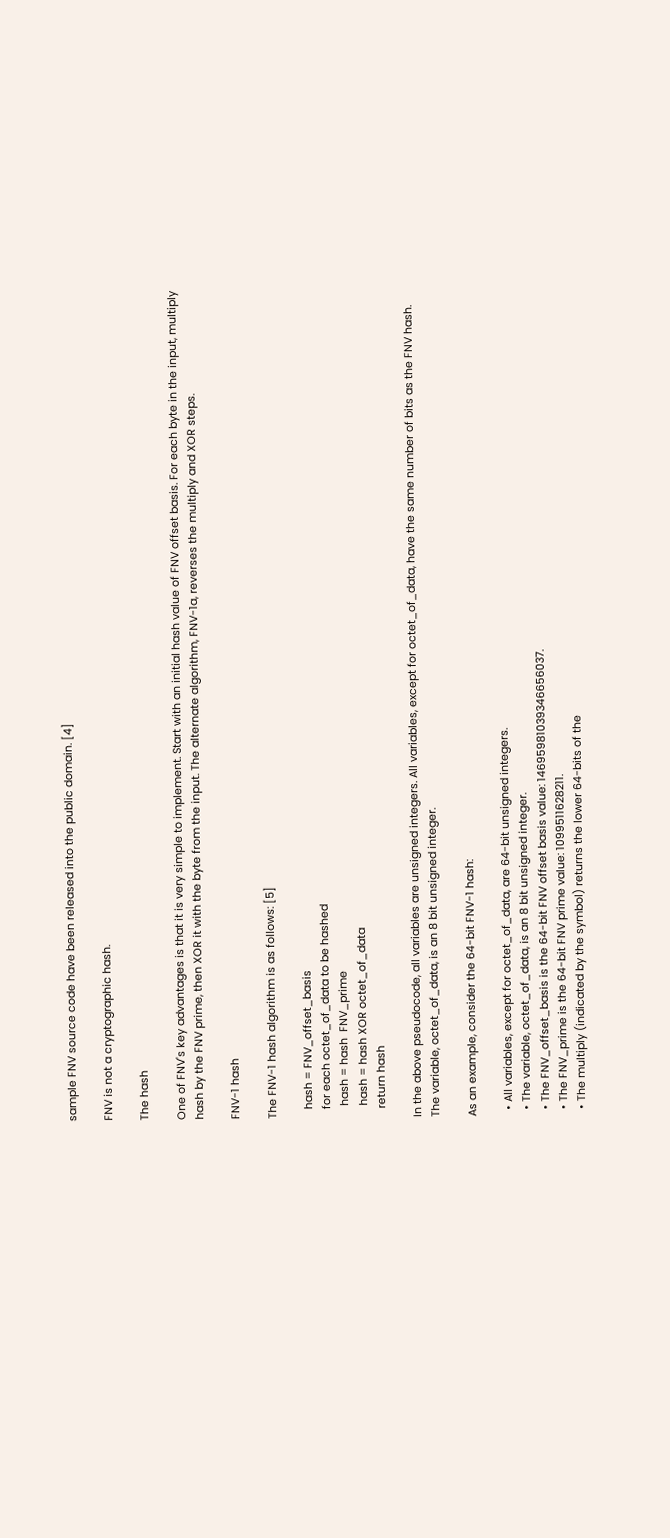sample FNV source code have been released into the public domain. [4]

FNV is not a cryptographic hash.

The hash

One of FNV's key advantages is that it is very simple to implement. Start with an initial hash value of FNV offset basis. For each byte in the input, multiply hash by the FNV prime, then XOR it with the byte from the input. The alternate algorithm, FNV-1a, reverses the multiply and XOR steps.

FNV-1 hash

The FNV-1 hash algorithm is as follows: [5]

   hash = FNV_offset_basis
   for each octet_of_data to be hashed
    hash = hash  FNV_prime
    hash = hash XOR octet_of_data
   return hash

In the above pseudocode, all variables are unsigned integers. All variables, except for octet_of_data, have the same number of bits as the FNV hash. The variable, octet_of_data, is an 8 bit unsigned integer.

As an example, consider the 64-bit FNV-1 hash:

  • All variables, except for octet_of_data, are 64-bit unsigned integers.
  • The variable, octet_of_data, is an 8 bit unsigned integer.
  • The FNV_offset_basis is the 64-bit FNV offset basis value: 14695981039346656037.
  • The FNV_prime is the 64-bit FNV prime value: 1099511628211.
  • The multiply (indicated by the symbol) returns the lower 64-bits of the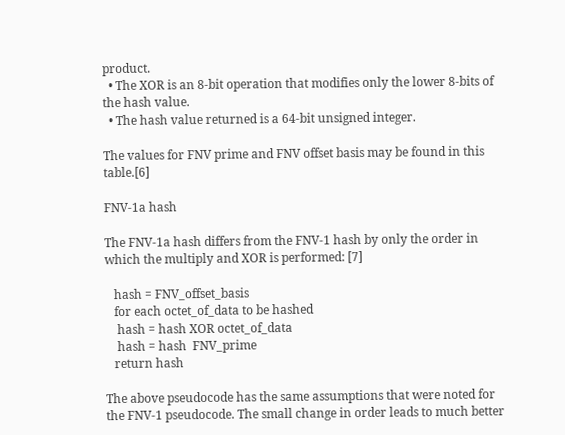product.
  • The XOR is an 8-bit operation that modifies only the lower 8-bits of the hash value.
  • The hash value returned is a 64-bit unsigned integer.

The values for FNV prime and FNV offset basis may be found in this table.[6]

FNV-1a hash

The FNV-1a hash differs from the FNV-1 hash by only the order in which the multiply and XOR is performed: [7]

   hash = FNV_offset_basis
   for each octet_of_data to be hashed
    hash = hash XOR octet_of_data
    hash = hash  FNV_prime
   return hash

The above pseudocode has the same assumptions that were noted for the FNV-1 pseudocode. The small change in order leads to much better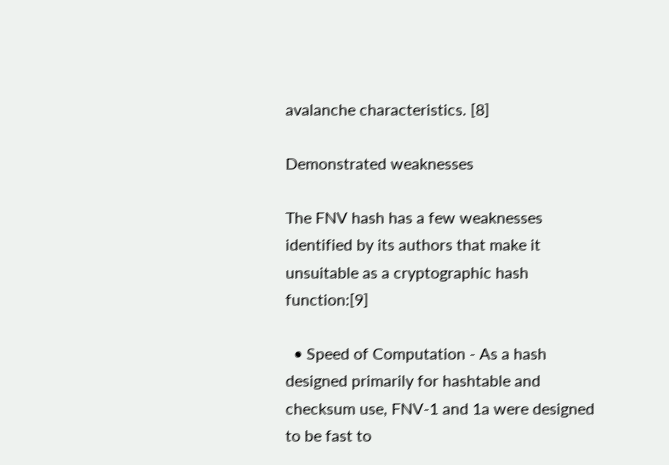avalanche characteristics. [8]

Demonstrated weaknesses

The FNV hash has a few weaknesses identified by its authors that make it unsuitable as a cryptographic hash function:[9]

  • Speed of Computation - As a hash designed primarily for hashtable and checksum use, FNV-1 and 1a were designed to be fast to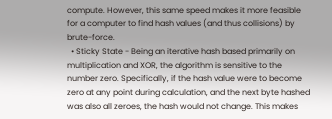compute. However, this same speed makes it more feasible for a computer to find hash values (and thus collisions) by brute-force.
  • Sticky State - Being an iterative hash based primarily on multiplication and XOR, the algorithm is sensitive to the number zero. Specifically, if the hash value were to become zero at any point during calculation, and the next byte hashed was also all zeroes, the hash would not change. This makes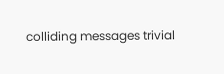colliding messages trivial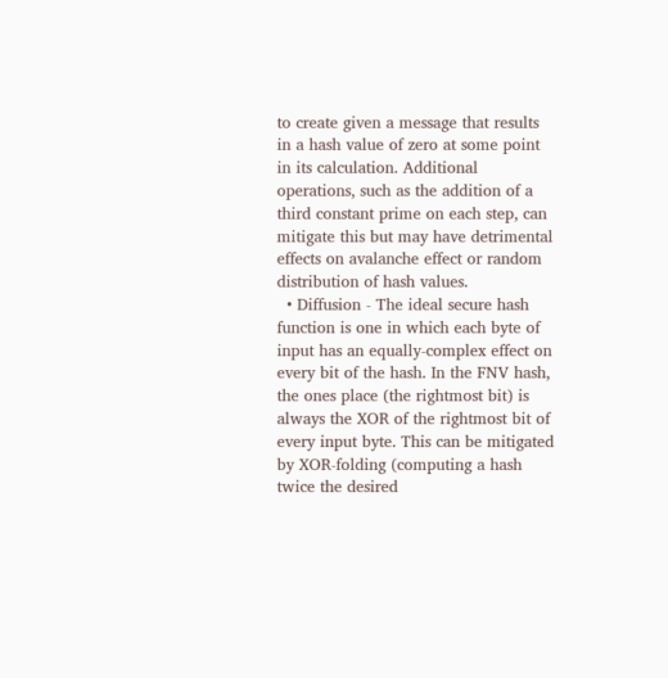to create given a message that results in a hash value of zero at some point in its calculation. Additional operations, such as the addition of a third constant prime on each step, can mitigate this but may have detrimental effects on avalanche effect or random distribution of hash values.
  • Diffusion - The ideal secure hash function is one in which each byte of input has an equally-complex effect on every bit of the hash. In the FNV hash, the ones place (the rightmost bit) is always the XOR of the rightmost bit of every input byte. This can be mitigated by XOR-folding (computing a hash twice the desired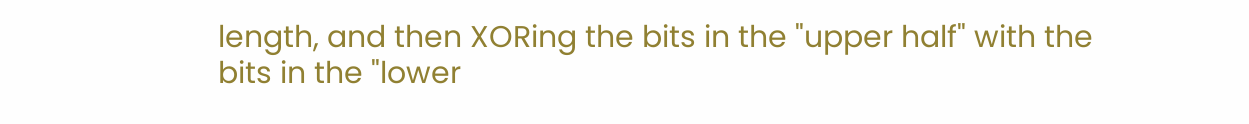length, and then XORing the bits in the "upper half" with the bits in the "lower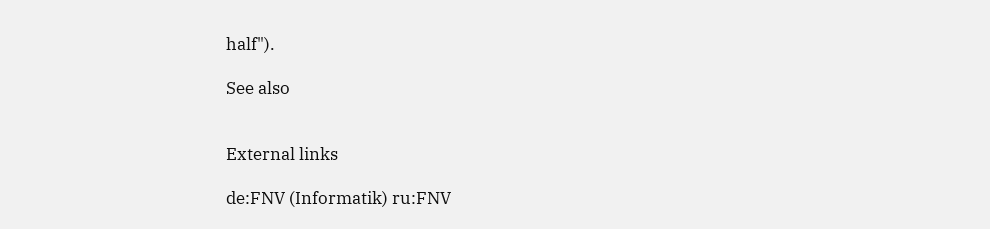half").

See also


External links

de:FNV (Informatik) ru:FNV